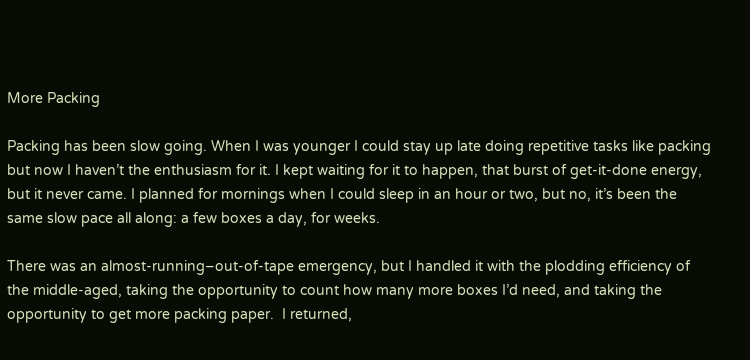More Packing

Packing has been slow going. When I was younger I could stay up late doing repetitive tasks like packing but now I haven’t the enthusiasm for it. I kept waiting for it to happen, that burst of get-it-done energy, but it never came. I planned for mornings when I could sleep in an hour or two, but no, it’s been the same slow pace all along: a few boxes a day, for weeks.

There was an almost-running–out-of-tape emergency, but I handled it with the plodding efficiency of the middle-aged, taking the opportunity to count how many more boxes I’d need, and taking the opportunity to get more packing paper.  I returned,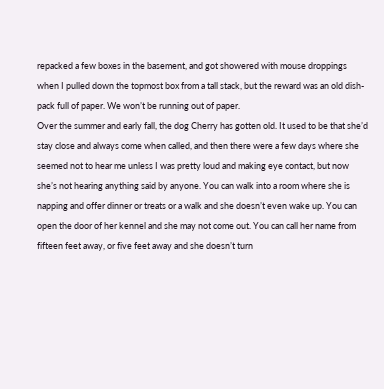repacked a few boxes in the basement, and got showered with mouse droppings when I pulled down the topmost box from a tall stack, but the reward was an old dish-pack full of paper. We won’t be running out of paper.
Over the summer and early fall, the dog Cherry has gotten old. It used to be that she’d stay close and always come when called, and then there were a few days where she seemed not to hear me unless I was pretty loud and making eye contact, but now she’s not hearing anything said by anyone. You can walk into a room where she is napping and offer dinner or treats or a walk and she doesn’t even wake up. You can open the door of her kennel and she may not come out. You can call her name from fifteen feet away, or five feet away and she doesn’t turn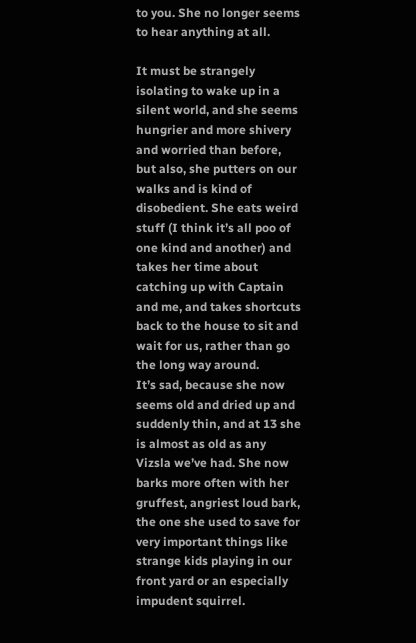to you. She no longer seems to hear anything at all.

It must be strangely isolating to wake up in a silent world, and she seems hungrier and more shivery and worried than before, but also, she putters on our walks and is kind of disobedient. She eats weird stuff (I think it’s all poo of one kind and another) and takes her time about catching up with Captain and me, and takes shortcuts back to the house to sit and wait for us, rather than go the long way around.
It’s sad, because she now seems old and dried up and suddenly thin, and at 13 she is almost as old as any Vizsla we’ve had. She now barks more often with her gruffest, angriest loud bark, the one she used to save for very important things like strange kids playing in our front yard or an especially impudent squirrel.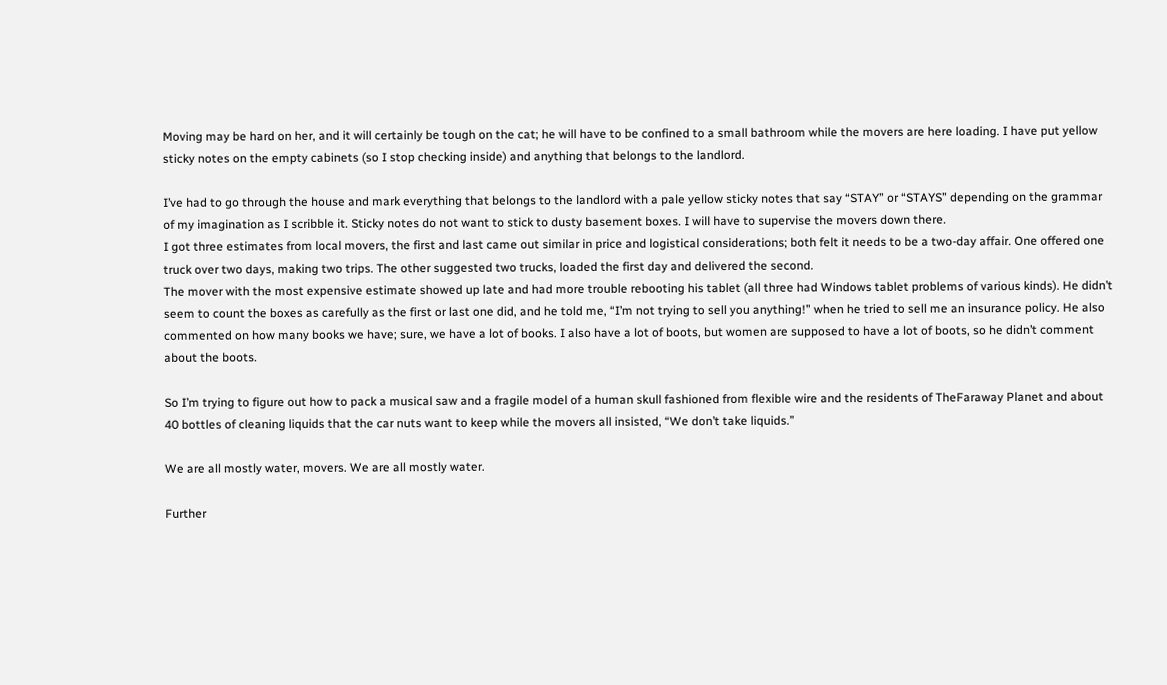Moving may be hard on her, and it will certainly be tough on the cat; he will have to be confined to a small bathroom while the movers are here loading. I have put yellow sticky notes on the empty cabinets (so I stop checking inside) and anything that belongs to the landlord.

I’ve had to go through the house and mark everything that belongs to the landlord with a pale yellow sticky notes that say “STAY” or “STAYS” depending on the grammar of my imagination as I scribble it. Sticky notes do not want to stick to dusty basement boxes. I will have to supervise the movers down there.
I got three estimates from local movers, the first and last came out similar in price and logistical considerations; both felt it needs to be a two-day affair. One offered one truck over two days, making two trips. The other suggested two trucks, loaded the first day and delivered the second.
The mover with the most expensive estimate showed up late and had more trouble rebooting his tablet (all three had Windows tablet problems of various kinds). He didn’t seem to count the boxes as carefully as the first or last one did, and he told me, “I’m not trying to sell you anything!” when he tried to sell me an insurance policy. He also commented on how many books we have; sure, we have a lot of books. I also have a lot of boots, but women are supposed to have a lot of boots, so he didn’t comment about the boots.

So I’m trying to figure out how to pack a musical saw and a fragile model of a human skull fashioned from flexible wire and the residents of TheFaraway Planet and about 40 bottles of cleaning liquids that the car nuts want to keep while the movers all insisted, “We don’t take liquids.”

We are all mostly water, movers. We are all mostly water.

Further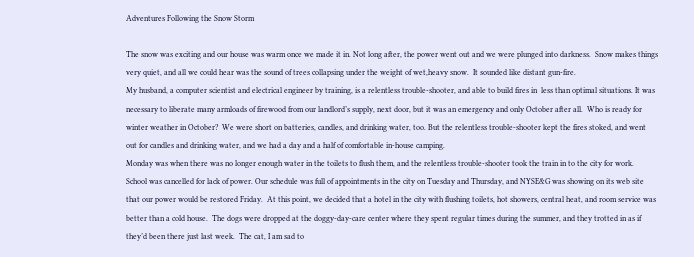Adventures Following the Snow Storm

The snow was exciting and our house was warm once we made it in. Not long after, the power went out and we were plunged into darkness.  Snow makes things very quiet, and all we could hear was the sound of trees collapsing under the weight of wet,heavy snow.  It sounded like distant gun-fire.
My husband, a computer scientist and electrical engineer by training, is a relentless trouble-shooter, and able to build fires in  less than optimal situations. It was necessary to liberate many armloads of firewood from our landlord’s supply, next door, but it was an emergency and only October after all.  Who is ready for winter weather in October?  We were short on batteries, candles, and drinking water, too. But the relentless trouble-shooter kept the fires stoked, and went out for candles and drinking water, and we had a day and a half of comfortable in-house camping.
Monday was when there was no longer enough water in the toilets to flush them, and the relentless trouble-shooter took the train in to the city for work.  School was cancelled for lack of power. Our schedule was full of appointments in the city on Tuesday and Thursday, and NYSE&G was showing on its web site that our power would be restored Friday.  At this point, we decided that a hotel in the city with flushing toilets, hot showers, central heat, and room service was better than a cold house.  The dogs were dropped at the doggy-day-care center where they spent regular times during the summer, and they trotted in as if they’d been there just last week.  The cat, I am sad to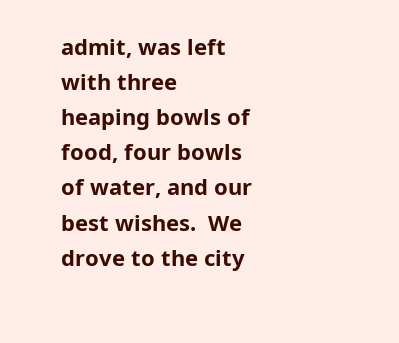admit, was left with three heaping bowls of food, four bowls of water, and our best wishes.  We drove to the city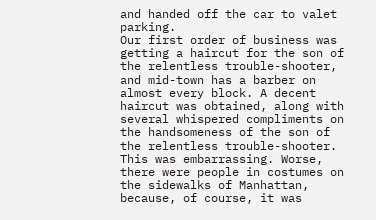and handed off the car to valet parking.
Our first order of business was getting a haircut for the son of the relentless trouble-shooter, and mid-town has a barber on almost every block. A decent haircut was obtained, along with several whispered compliments on the handsomeness of the son of the relentless trouble-shooter.  This was embarrassing. Worse, there were people in costumes on the sidewalks of Manhattan, because, of course, it was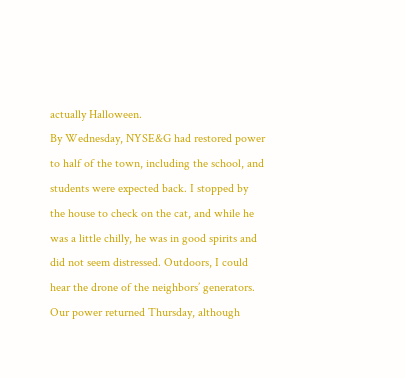actually Halloween.
By Wednesday, NYSE&G had restored power to half of the town, including the school, and students were expected back. I stopped by the house to check on the cat, and while he was a little chilly, he was in good spirits and did not seem distressed. Outdoors, I could hear the drone of the neighbors’ generators.  Our power returned Thursday, although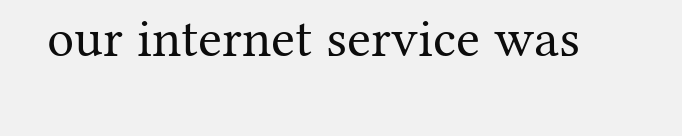our internet service was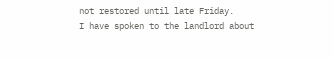not restored until late Friday.
I have spoken to the landlord about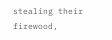stealing their firewood,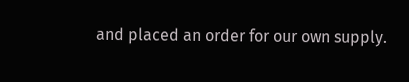and placed an order for our own supply.